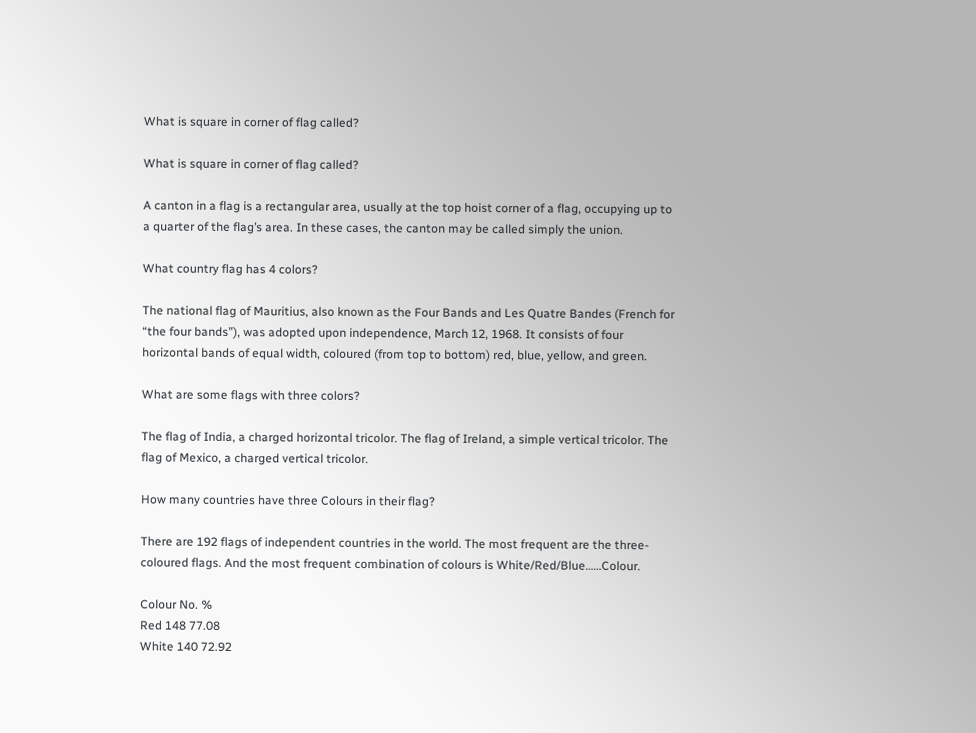What is square in corner of flag called?

What is square in corner of flag called?

A canton in a flag is a rectangular area, usually at the top hoist corner of a flag, occupying up to a quarter of the flag’s area. In these cases, the canton may be called simply the union.

What country flag has 4 colors?

The national flag of Mauritius, also known as the Four Bands and Les Quatre Bandes (French for “the four bands”), was adopted upon independence, March 12, 1968. It consists of four horizontal bands of equal width, coloured (from top to bottom) red, blue, yellow, and green.

What are some flags with three colors?

The flag of India, a charged horizontal tricolor. The flag of Ireland, a simple vertical tricolor. The flag of Mexico, a charged vertical tricolor.

How many countries have three Colours in their flag?

There are 192 flags of independent countries in the world. The most frequent are the three-coloured flags. And the most frequent combination of colours is White/Red/Blue……Colour.

Colour No. %
Red 148 77.08
White 140 72.92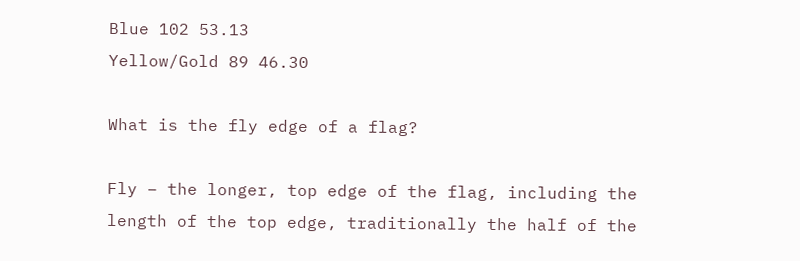Blue 102 53.13
Yellow/Gold 89 46.30

What is the fly edge of a flag?

Fly – the longer, top edge of the flag, including the length of the top edge, traditionally the half of the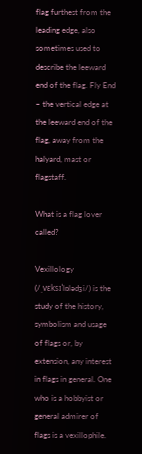flag furthest from the leading edge, also sometimes used to describe the leeward end of the flag. Fly End – the vertical edge at the leeward end of the flag, away from the halyard, mast or flagstaff.

What is a flag lover called?

Vexillology (/ˌvɛksɪˈlɒlədʒi/) is the study of the history, symbolism and usage of flags or, by extension, any interest in flags in general. One who is a hobbyist or general admirer of flags is a vexillophile.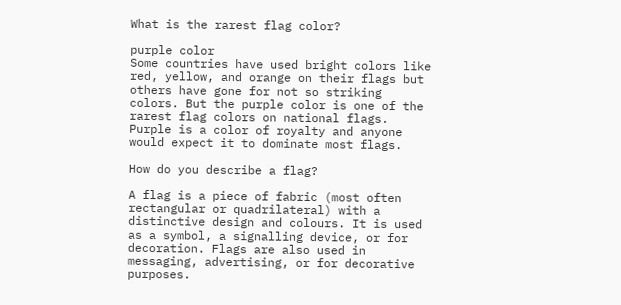What is the rarest flag color?

purple color
Some countries have used bright colors like red, yellow, and orange on their flags but others have gone for not so striking colors. But the purple color is one of the rarest flag colors on national flags. Purple is a color of royalty and anyone would expect it to dominate most flags.

How do you describe a flag?

A flag is a piece of fabric (most often rectangular or quadrilateral) with a distinctive design and colours. It is used as a symbol, a signalling device, or for decoration. Flags are also used in messaging, advertising, or for decorative purposes.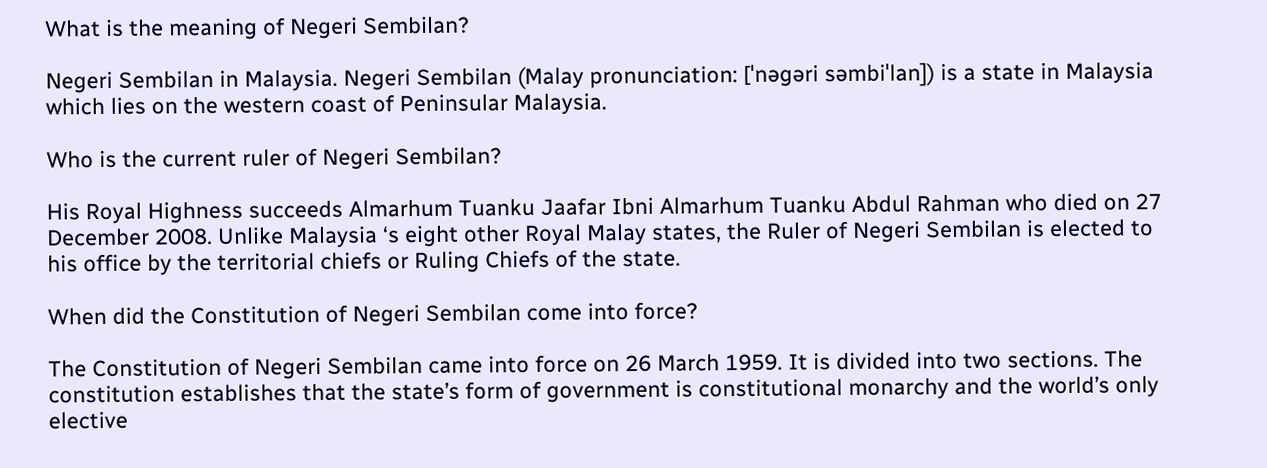What is the meaning of Negeri Sembilan?

Negeri Sembilan in Malaysia. Negeri Sembilan (Malay pronunciation: [ˈnəgəri səmbiˈlan]) is a state in Malaysia which lies on the western coast of Peninsular Malaysia.

Who is the current ruler of Negeri Sembilan?

His Royal Highness succeeds Almarhum Tuanku Jaafar Ibni Almarhum Tuanku Abdul Rahman who died on 27 December 2008. Unlike Malaysia ‘s eight other Royal Malay states, the Ruler of Negeri Sembilan is elected to his office by the territorial chiefs or Ruling Chiefs of the state.

When did the Constitution of Negeri Sembilan come into force?

The Constitution of Negeri Sembilan came into force on 26 March 1959. It is divided into two sections. The constitution establishes that the state’s form of government is constitutional monarchy and the world’s only elective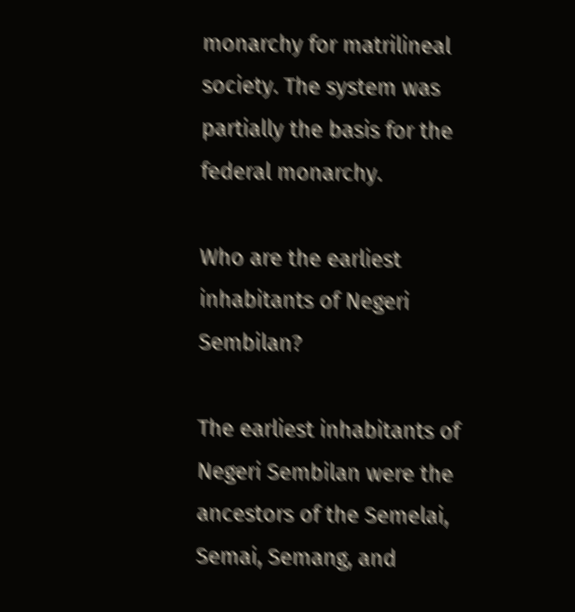monarchy for matrilineal society. The system was partially the basis for the federal monarchy.

Who are the earliest inhabitants of Negeri Sembilan?

The earliest inhabitants of Negeri Sembilan were the ancestors of the Semelai, Semai, Semang, and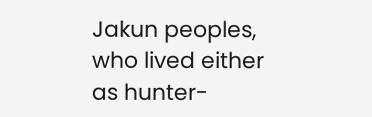Jakun peoples, who lived either as hunter-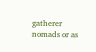gatherer nomads or as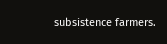subsistence farmers.